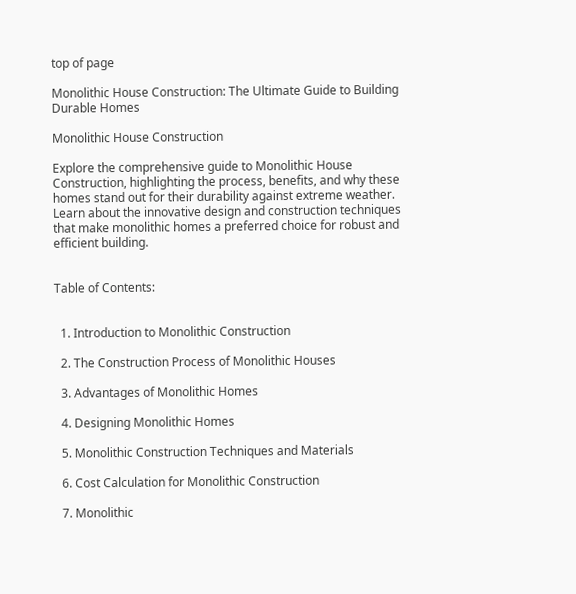top of page

Monolithic House Construction: The Ultimate Guide to Building Durable Homes

Monolithic House Construction

Explore the comprehensive guide to Monolithic House Construction, highlighting the process, benefits, and why these homes stand out for their durability against extreme weather. Learn about the innovative design and construction techniques that make monolithic homes a preferred choice for robust and efficient building.


Table of Contents:


  1. Introduction to Monolithic Construction

  2. The Construction Process of Monolithic Houses

  3. Advantages of Monolithic Homes

  4. Designing Monolithic Homes

  5. Monolithic Construction Techniques and Materials

  6. Cost Calculation for Monolithic Construction

  7. Monolithic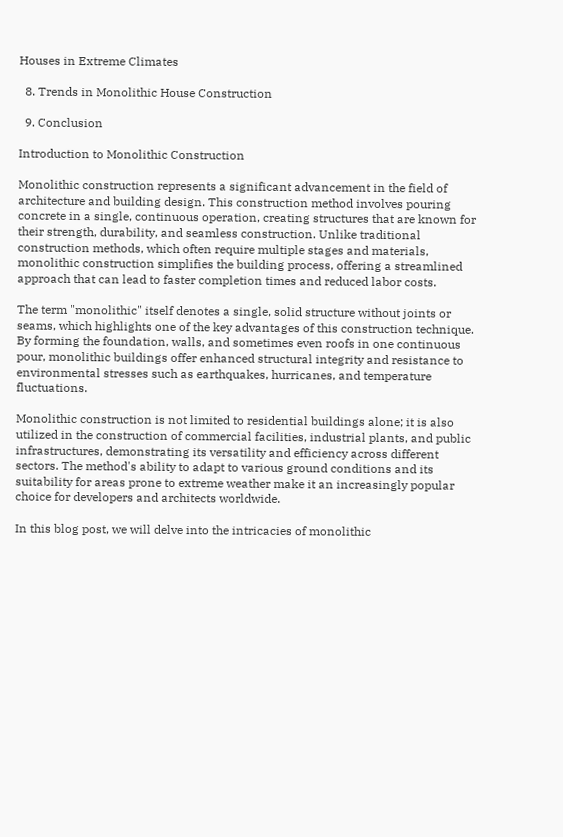Houses in Extreme Climates

  8. Trends in Monolithic House Construction

  9. Conclusion

Introduction to Monolithic Construction

Monolithic construction represents a significant advancement in the field of architecture and building design. This construction method involves pouring concrete in a single, continuous operation, creating structures that are known for their strength, durability, and seamless construction. Unlike traditional construction methods, which often require multiple stages and materials, monolithic construction simplifies the building process, offering a streamlined approach that can lead to faster completion times and reduced labor costs.

The term "monolithic" itself denotes a single, solid structure without joints or seams, which highlights one of the key advantages of this construction technique. By forming the foundation, walls, and sometimes even roofs in one continuous pour, monolithic buildings offer enhanced structural integrity and resistance to environmental stresses such as earthquakes, hurricanes, and temperature fluctuations.

Monolithic construction is not limited to residential buildings alone; it is also utilized in the construction of commercial facilities, industrial plants, and public infrastructures, demonstrating its versatility and efficiency across different sectors. The method's ability to adapt to various ground conditions and its suitability for areas prone to extreme weather make it an increasingly popular choice for developers and architects worldwide.

In this blog post, we will delve into the intricacies of monolithic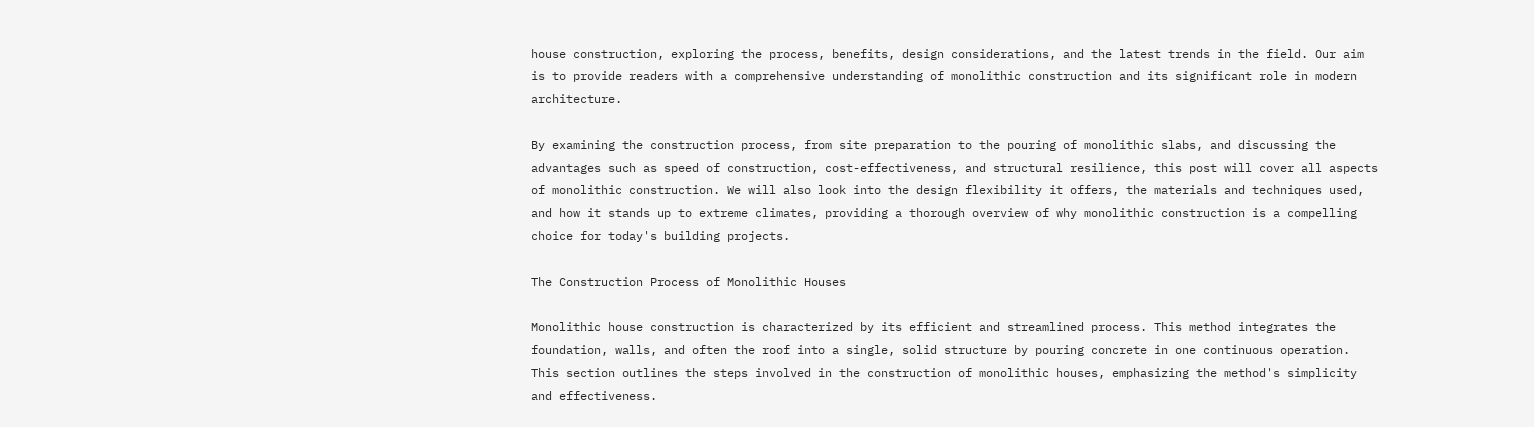house construction, exploring the process, benefits, design considerations, and the latest trends in the field. Our aim is to provide readers with a comprehensive understanding of monolithic construction and its significant role in modern architecture.

By examining the construction process, from site preparation to the pouring of monolithic slabs, and discussing the advantages such as speed of construction, cost-effectiveness, and structural resilience, this post will cover all aspects of monolithic construction. We will also look into the design flexibility it offers, the materials and techniques used, and how it stands up to extreme climates, providing a thorough overview of why monolithic construction is a compelling choice for today's building projects.

The Construction Process of Monolithic Houses

Monolithic house construction is characterized by its efficient and streamlined process. This method integrates the foundation, walls, and often the roof into a single, solid structure by pouring concrete in one continuous operation. This section outlines the steps involved in the construction of monolithic houses, emphasizing the method's simplicity and effectiveness.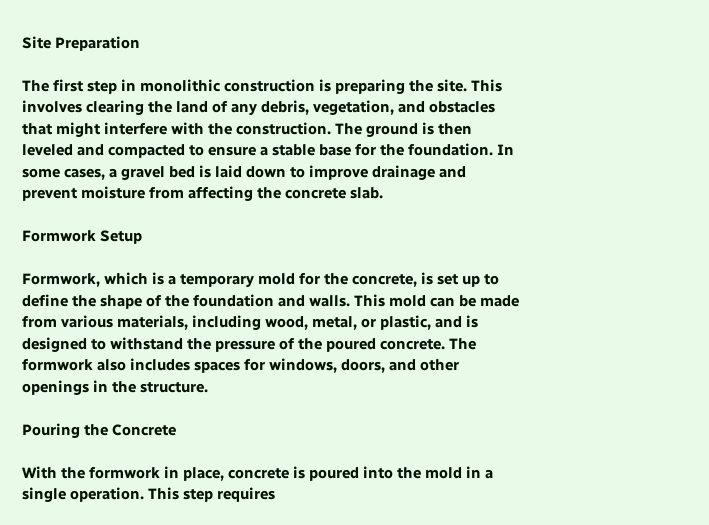Site Preparation

The first step in monolithic construction is preparing the site. This involves clearing the land of any debris, vegetation, and obstacles that might interfere with the construction. The ground is then leveled and compacted to ensure a stable base for the foundation. In some cases, a gravel bed is laid down to improve drainage and prevent moisture from affecting the concrete slab.

Formwork Setup

Formwork, which is a temporary mold for the concrete, is set up to define the shape of the foundation and walls. This mold can be made from various materials, including wood, metal, or plastic, and is designed to withstand the pressure of the poured concrete. The formwork also includes spaces for windows, doors, and other openings in the structure.

Pouring the Concrete

With the formwork in place, concrete is poured into the mold in a single operation. This step requires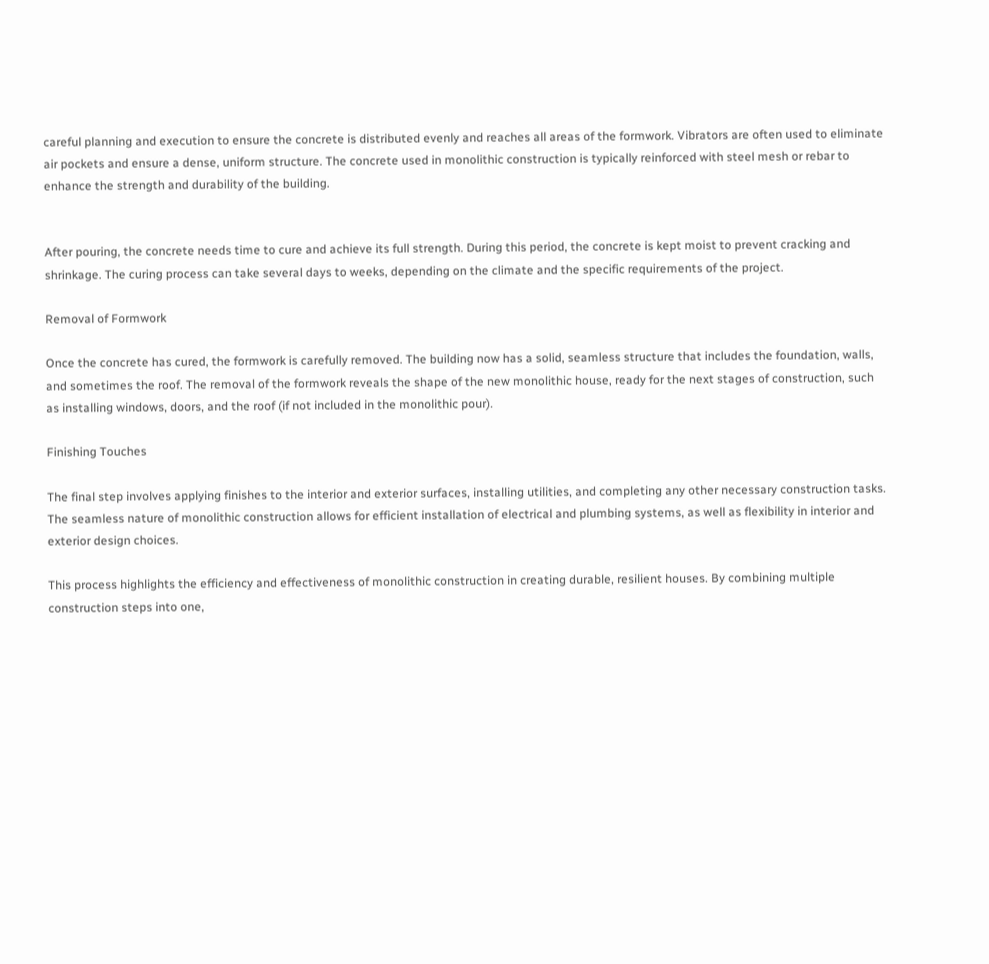careful planning and execution to ensure the concrete is distributed evenly and reaches all areas of the formwork. Vibrators are often used to eliminate air pockets and ensure a dense, uniform structure. The concrete used in monolithic construction is typically reinforced with steel mesh or rebar to enhance the strength and durability of the building.


After pouring, the concrete needs time to cure and achieve its full strength. During this period, the concrete is kept moist to prevent cracking and shrinkage. The curing process can take several days to weeks, depending on the climate and the specific requirements of the project.

Removal of Formwork

Once the concrete has cured, the formwork is carefully removed. The building now has a solid, seamless structure that includes the foundation, walls, and sometimes the roof. The removal of the formwork reveals the shape of the new monolithic house, ready for the next stages of construction, such as installing windows, doors, and the roof (if not included in the monolithic pour).

Finishing Touches

The final step involves applying finishes to the interior and exterior surfaces, installing utilities, and completing any other necessary construction tasks. The seamless nature of monolithic construction allows for efficient installation of electrical and plumbing systems, as well as flexibility in interior and exterior design choices.

This process highlights the efficiency and effectiveness of monolithic construction in creating durable, resilient houses. By combining multiple construction steps into one,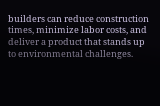builders can reduce construction times, minimize labor costs, and deliver a product that stands up to environmental challenges.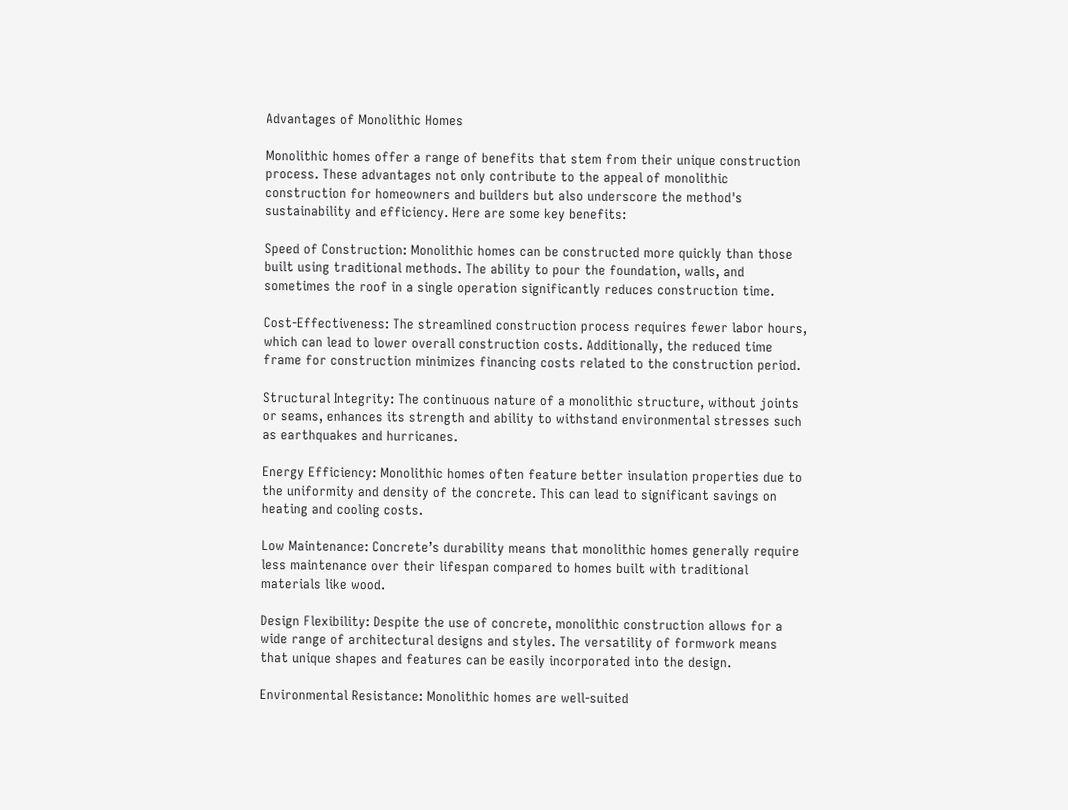Advantages of Monolithic Homes

Monolithic homes offer a range of benefits that stem from their unique construction process. These advantages not only contribute to the appeal of monolithic construction for homeowners and builders but also underscore the method's sustainability and efficiency. Here are some key benefits:

Speed of Construction: Monolithic homes can be constructed more quickly than those built using traditional methods. The ability to pour the foundation, walls, and sometimes the roof in a single operation significantly reduces construction time.

Cost-Effectiveness: The streamlined construction process requires fewer labor hours, which can lead to lower overall construction costs. Additionally, the reduced time frame for construction minimizes financing costs related to the construction period.

Structural Integrity: The continuous nature of a monolithic structure, without joints or seams, enhances its strength and ability to withstand environmental stresses such as earthquakes and hurricanes.

Energy Efficiency: Monolithic homes often feature better insulation properties due to the uniformity and density of the concrete. This can lead to significant savings on heating and cooling costs.

Low Maintenance: Concrete’s durability means that monolithic homes generally require less maintenance over their lifespan compared to homes built with traditional materials like wood.

Design Flexibility: Despite the use of concrete, monolithic construction allows for a wide range of architectural designs and styles. The versatility of formwork means that unique shapes and features can be easily incorporated into the design.

Environmental Resistance: Monolithic homes are well-suited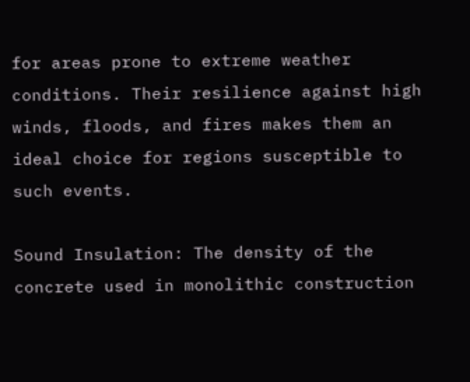for areas prone to extreme weather conditions. Their resilience against high winds, floods, and fires makes them an ideal choice for regions susceptible to such events.

Sound Insulation: The density of the concrete used in monolithic construction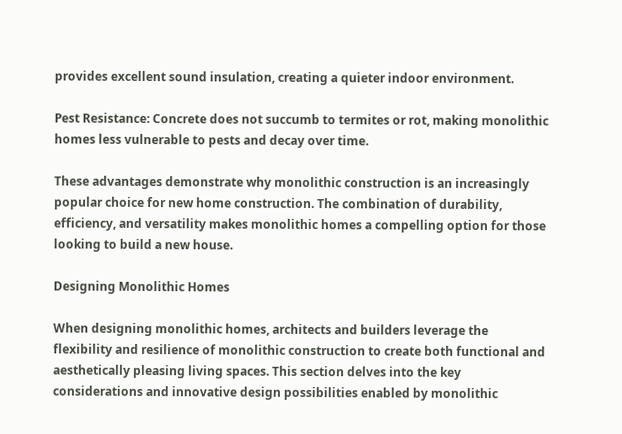provides excellent sound insulation, creating a quieter indoor environment.

Pest Resistance: Concrete does not succumb to termites or rot, making monolithic homes less vulnerable to pests and decay over time.

These advantages demonstrate why monolithic construction is an increasingly popular choice for new home construction. The combination of durability, efficiency, and versatility makes monolithic homes a compelling option for those looking to build a new house.

Designing Monolithic Homes

When designing monolithic homes, architects and builders leverage the flexibility and resilience of monolithic construction to create both functional and aesthetically pleasing living spaces. This section delves into the key considerations and innovative design possibilities enabled by monolithic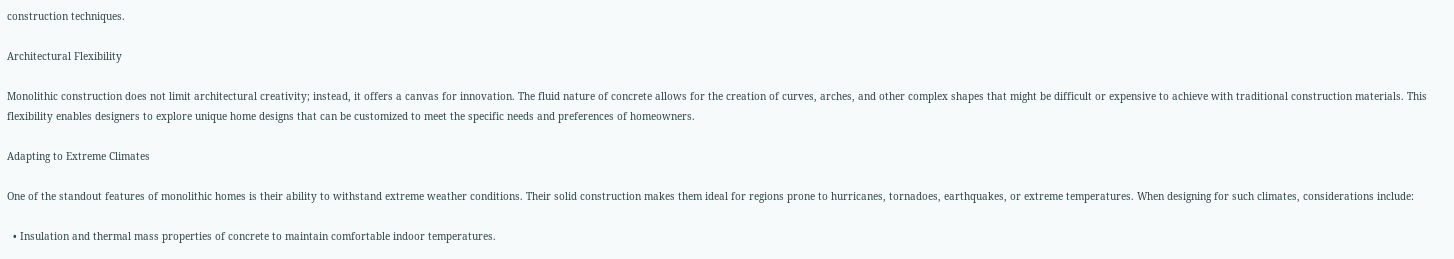construction techniques.

Architectural Flexibility

Monolithic construction does not limit architectural creativity; instead, it offers a canvas for innovation. The fluid nature of concrete allows for the creation of curves, arches, and other complex shapes that might be difficult or expensive to achieve with traditional construction materials. This flexibility enables designers to explore unique home designs that can be customized to meet the specific needs and preferences of homeowners.

Adapting to Extreme Climates

One of the standout features of monolithic homes is their ability to withstand extreme weather conditions. Their solid construction makes them ideal for regions prone to hurricanes, tornadoes, earthquakes, or extreme temperatures. When designing for such climates, considerations include:

  • Insulation and thermal mass properties of concrete to maintain comfortable indoor temperatures.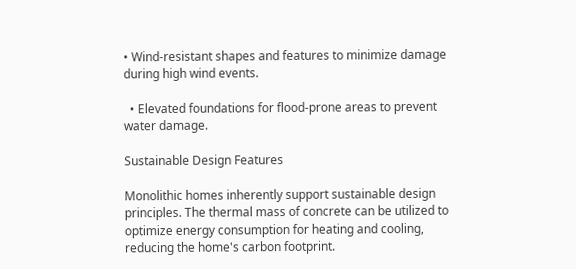• Wind-resistant shapes and features to minimize damage during high wind events.

  • Elevated foundations for flood-prone areas to prevent water damage.

Sustainable Design Features

Monolithic homes inherently support sustainable design principles. The thermal mass of concrete can be utilized to optimize energy consumption for heating and cooling, reducing the home's carbon footprint.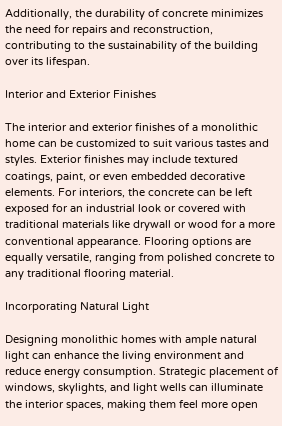Additionally, the durability of concrete minimizes the need for repairs and reconstruction, contributing to the sustainability of the building over its lifespan.

Interior and Exterior Finishes

The interior and exterior finishes of a monolithic home can be customized to suit various tastes and styles. Exterior finishes may include textured coatings, paint, or even embedded decorative elements. For interiors, the concrete can be left exposed for an industrial look or covered with traditional materials like drywall or wood for a more conventional appearance. Flooring options are equally versatile, ranging from polished concrete to any traditional flooring material.

Incorporating Natural Light

Designing monolithic homes with ample natural light can enhance the living environment and reduce energy consumption. Strategic placement of windows, skylights, and light wells can illuminate the interior spaces, making them feel more open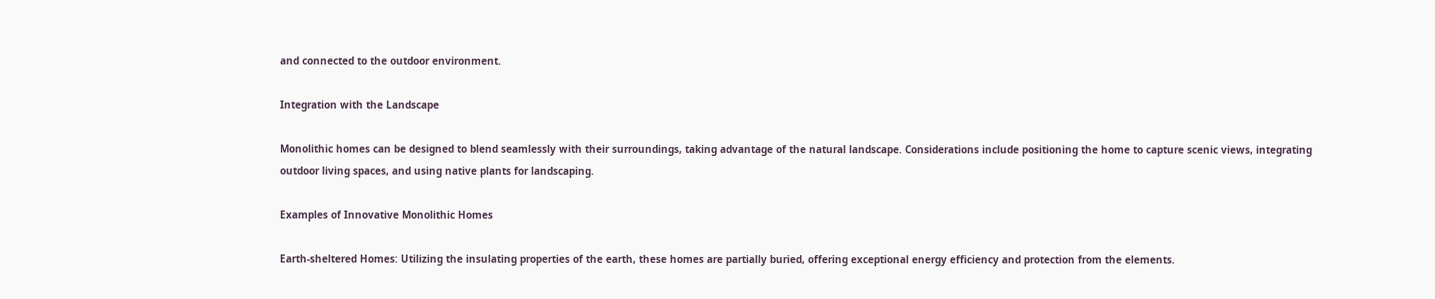and connected to the outdoor environment.

Integration with the Landscape

Monolithic homes can be designed to blend seamlessly with their surroundings, taking advantage of the natural landscape. Considerations include positioning the home to capture scenic views, integrating outdoor living spaces, and using native plants for landscaping.

Examples of Innovative Monolithic Homes

Earth-sheltered Homes: Utilizing the insulating properties of the earth, these homes are partially buried, offering exceptional energy efficiency and protection from the elements.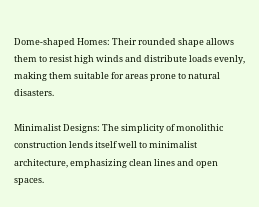Dome-shaped Homes: Their rounded shape allows them to resist high winds and distribute loads evenly, making them suitable for areas prone to natural disasters.

Minimalist Designs: The simplicity of monolithic construction lends itself well to minimalist architecture, emphasizing clean lines and open spaces.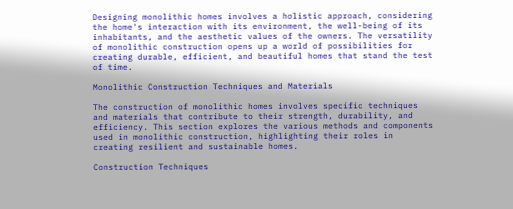Designing monolithic homes involves a holistic approach, considering the home's interaction with its environment, the well-being of its inhabitants, and the aesthetic values of the owners. The versatility of monolithic construction opens up a world of possibilities for creating durable, efficient, and beautiful homes that stand the test of time.

Monolithic Construction Techniques and Materials

The construction of monolithic homes involves specific techniques and materials that contribute to their strength, durability, and efficiency. This section explores the various methods and components used in monolithic construction, highlighting their roles in creating resilient and sustainable homes.

Construction Techniques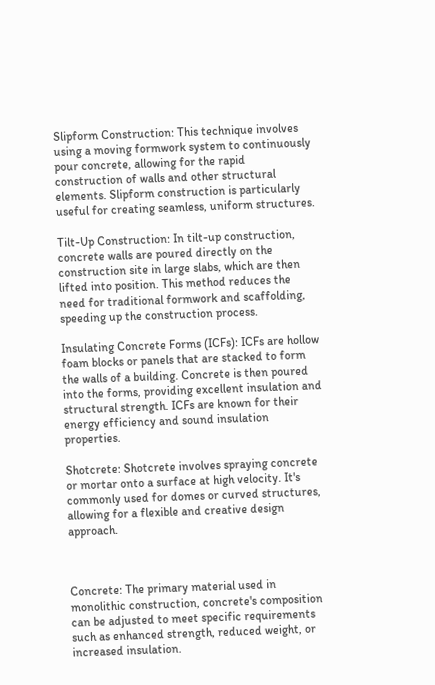Slipform Construction: This technique involves using a moving formwork system to continuously pour concrete, allowing for the rapid construction of walls and other structural elements. Slipform construction is particularly useful for creating seamless, uniform structures.

Tilt-Up Construction: In tilt-up construction, concrete walls are poured directly on the construction site in large slabs, which are then lifted into position. This method reduces the need for traditional formwork and scaffolding, speeding up the construction process.

Insulating Concrete Forms (ICFs): ICFs are hollow foam blocks or panels that are stacked to form the walls of a building. Concrete is then poured into the forms, providing excellent insulation and structural strength. ICFs are known for their energy efficiency and sound insulation properties.

Shotcrete: Shotcrete involves spraying concrete or mortar onto a surface at high velocity. It's commonly used for domes or curved structures, allowing for a flexible and creative design approach.



Concrete: The primary material used in monolithic construction, concrete's composition can be adjusted to meet specific requirements such as enhanced strength, reduced weight, or increased insulation.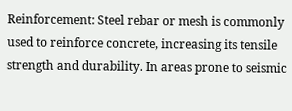Reinforcement: Steel rebar or mesh is commonly used to reinforce concrete, increasing its tensile strength and durability. In areas prone to seismic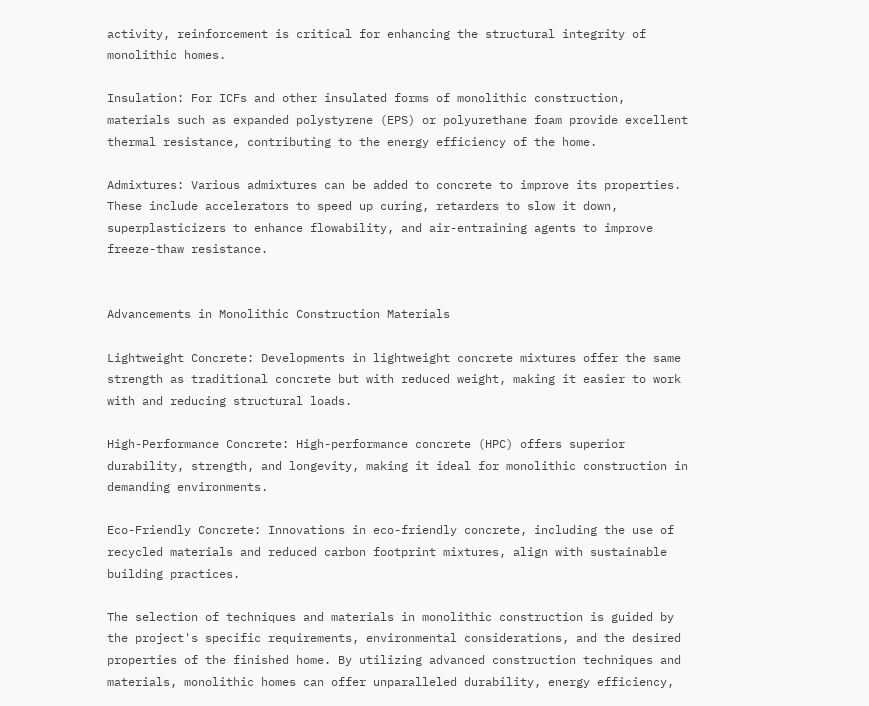activity, reinforcement is critical for enhancing the structural integrity of monolithic homes.

Insulation: For ICFs and other insulated forms of monolithic construction, materials such as expanded polystyrene (EPS) or polyurethane foam provide excellent thermal resistance, contributing to the energy efficiency of the home.

Admixtures: Various admixtures can be added to concrete to improve its properties. These include accelerators to speed up curing, retarders to slow it down, superplasticizers to enhance flowability, and air-entraining agents to improve freeze-thaw resistance.


Advancements in Monolithic Construction Materials

Lightweight Concrete: Developments in lightweight concrete mixtures offer the same strength as traditional concrete but with reduced weight, making it easier to work with and reducing structural loads.

High-Performance Concrete: High-performance concrete (HPC) offers superior durability, strength, and longevity, making it ideal for monolithic construction in demanding environments.

Eco-Friendly Concrete: Innovations in eco-friendly concrete, including the use of recycled materials and reduced carbon footprint mixtures, align with sustainable building practices.

The selection of techniques and materials in monolithic construction is guided by the project's specific requirements, environmental considerations, and the desired properties of the finished home. By utilizing advanced construction techniques and materials, monolithic homes can offer unparalleled durability, energy efficiency,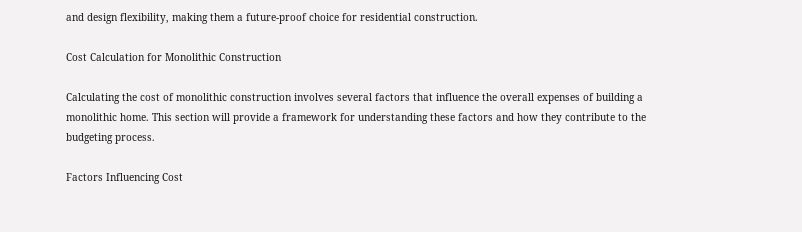and design flexibility, making them a future-proof choice for residential construction.

Cost Calculation for Monolithic Construction

Calculating the cost of monolithic construction involves several factors that influence the overall expenses of building a monolithic home. This section will provide a framework for understanding these factors and how they contribute to the budgeting process.

Factors Influencing Cost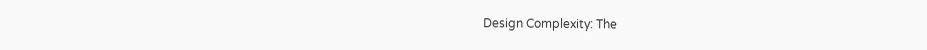Design Complexity: The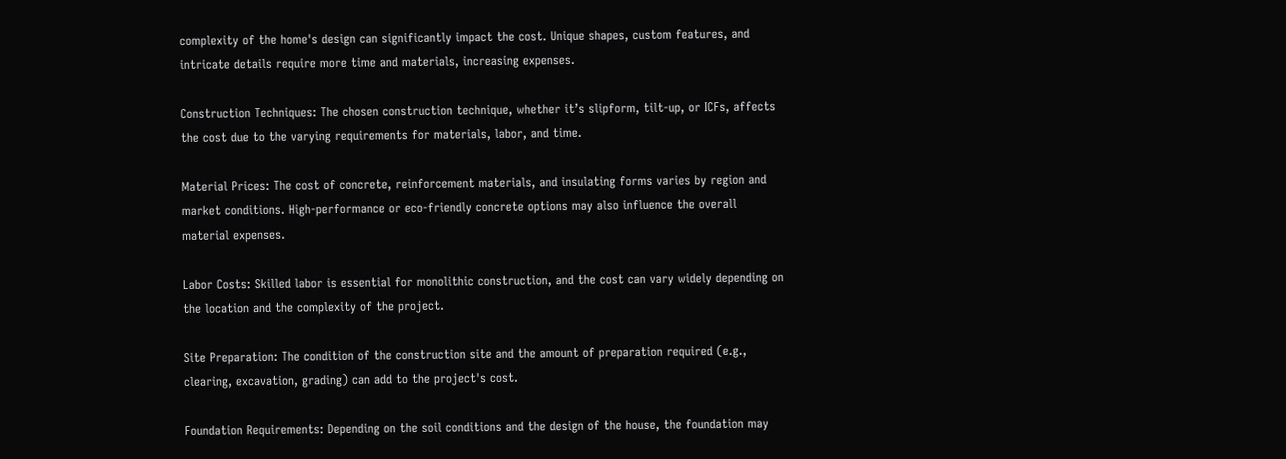complexity of the home's design can significantly impact the cost. Unique shapes, custom features, and intricate details require more time and materials, increasing expenses.

Construction Techniques: The chosen construction technique, whether it’s slipform, tilt-up, or ICFs, affects the cost due to the varying requirements for materials, labor, and time.

Material Prices: The cost of concrete, reinforcement materials, and insulating forms varies by region and market conditions. High-performance or eco-friendly concrete options may also influence the overall material expenses.

Labor Costs: Skilled labor is essential for monolithic construction, and the cost can vary widely depending on the location and the complexity of the project.

Site Preparation: The condition of the construction site and the amount of preparation required (e.g., clearing, excavation, grading) can add to the project's cost.

Foundation Requirements: Depending on the soil conditions and the design of the house, the foundation may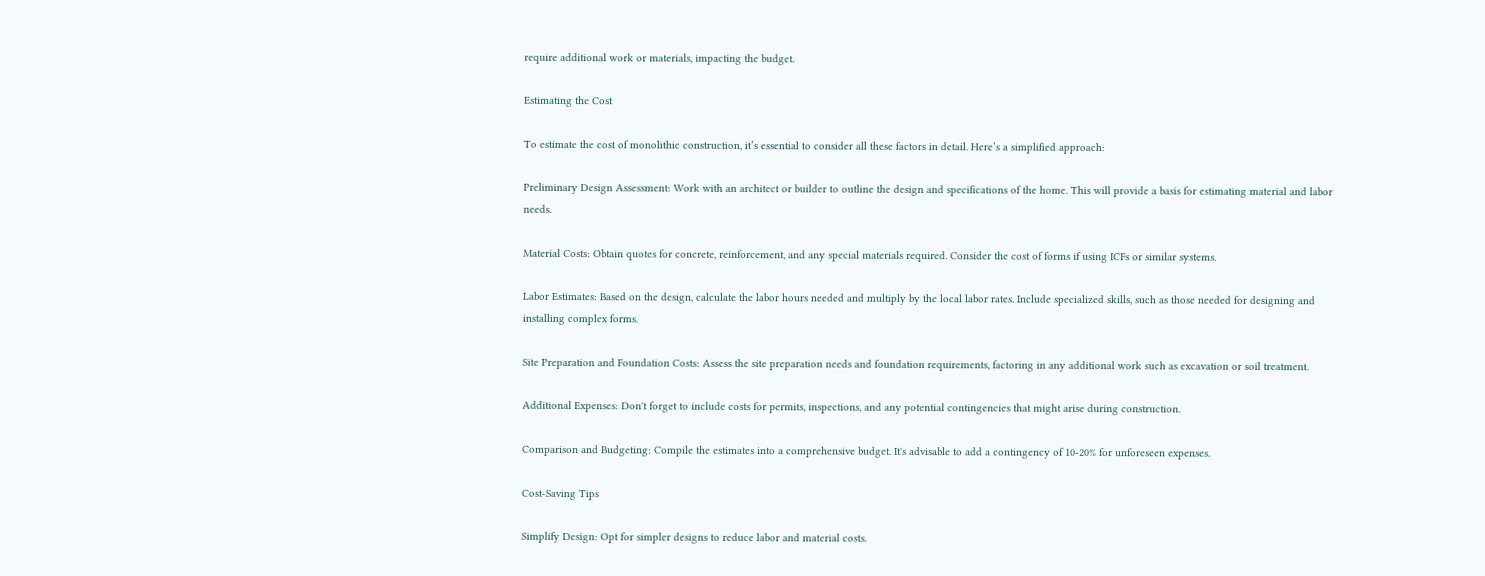require additional work or materials, impacting the budget.

Estimating the Cost

To estimate the cost of monolithic construction, it’s essential to consider all these factors in detail. Here’s a simplified approach:

Preliminary Design Assessment: Work with an architect or builder to outline the design and specifications of the home. This will provide a basis for estimating material and labor needs.

Material Costs: Obtain quotes for concrete, reinforcement, and any special materials required. Consider the cost of forms if using ICFs or similar systems.

Labor Estimates: Based on the design, calculate the labor hours needed and multiply by the local labor rates. Include specialized skills, such as those needed for designing and installing complex forms.

Site Preparation and Foundation Costs: Assess the site preparation needs and foundation requirements, factoring in any additional work such as excavation or soil treatment.

Additional Expenses: Don't forget to include costs for permits, inspections, and any potential contingencies that might arise during construction.

Comparison and Budgeting: Compile the estimates into a comprehensive budget. It's advisable to add a contingency of 10-20% for unforeseen expenses.

Cost-Saving Tips

Simplify Design: Opt for simpler designs to reduce labor and material costs.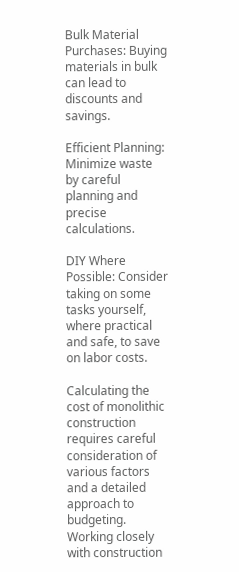Bulk Material Purchases: Buying materials in bulk can lead to discounts and savings.

Efficient Planning: Minimize waste by careful planning and precise calculations.

DIY Where Possible: Consider taking on some tasks yourself, where practical and safe, to save on labor costs.

Calculating the cost of monolithic construction requires careful consideration of various factors and a detailed approach to budgeting. Working closely with construction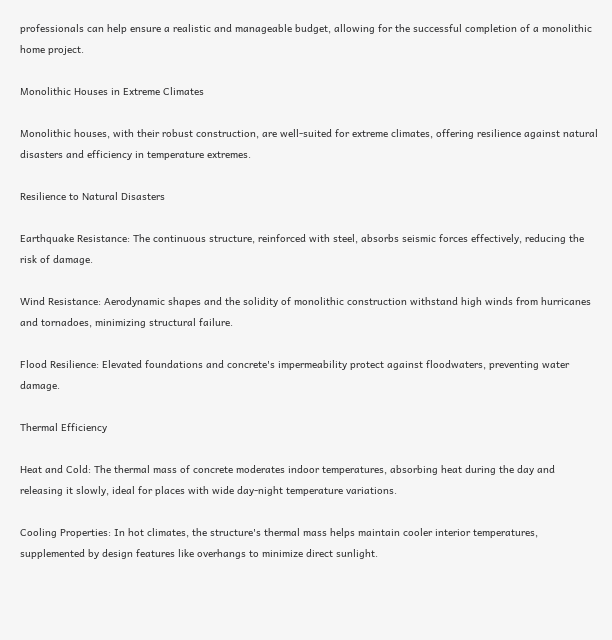professionals can help ensure a realistic and manageable budget, allowing for the successful completion of a monolithic home project.

Monolithic Houses in Extreme Climates

Monolithic houses, with their robust construction, are well-suited for extreme climates, offering resilience against natural disasters and efficiency in temperature extremes.

Resilience to Natural Disasters

Earthquake Resistance: The continuous structure, reinforced with steel, absorbs seismic forces effectively, reducing the risk of damage.

Wind Resistance: Aerodynamic shapes and the solidity of monolithic construction withstand high winds from hurricanes and tornadoes, minimizing structural failure.

Flood Resilience: Elevated foundations and concrete's impermeability protect against floodwaters, preventing water damage.

Thermal Efficiency

Heat and Cold: The thermal mass of concrete moderates indoor temperatures, absorbing heat during the day and releasing it slowly, ideal for places with wide day-night temperature variations.

Cooling Properties: In hot climates, the structure's thermal mass helps maintain cooler interior temperatures, supplemented by design features like overhangs to minimize direct sunlight.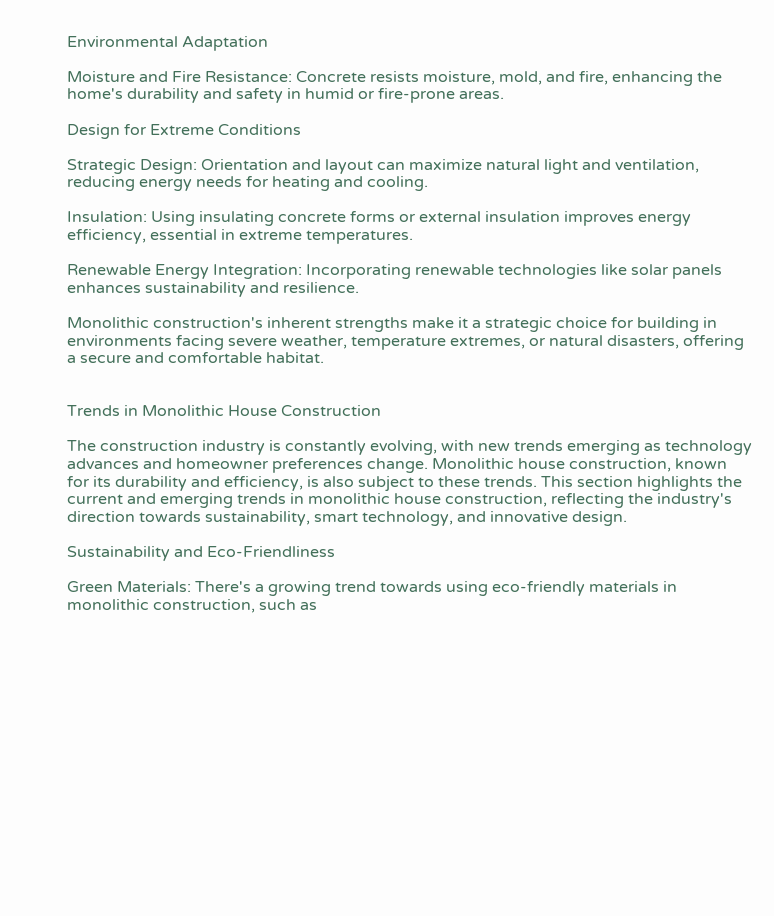Environmental Adaptation

Moisture and Fire Resistance: Concrete resists moisture, mold, and fire, enhancing the home's durability and safety in humid or fire-prone areas.

Design for Extreme Conditions

Strategic Design: Orientation and layout can maximize natural light and ventilation, reducing energy needs for heating and cooling.

Insulation: Using insulating concrete forms or external insulation improves energy efficiency, essential in extreme temperatures.

Renewable Energy Integration: Incorporating renewable technologies like solar panels enhances sustainability and resilience.

Monolithic construction's inherent strengths make it a strategic choice for building in environments facing severe weather, temperature extremes, or natural disasters, offering a secure and comfortable habitat.


Trends in Monolithic House Construction

The construction industry is constantly evolving, with new trends emerging as technology advances and homeowner preferences change. Monolithic house construction, known for its durability and efficiency, is also subject to these trends. This section highlights the current and emerging trends in monolithic house construction, reflecting the industry's direction towards sustainability, smart technology, and innovative design.

Sustainability and Eco-Friendliness

Green Materials: There's a growing trend towards using eco-friendly materials in monolithic construction, such as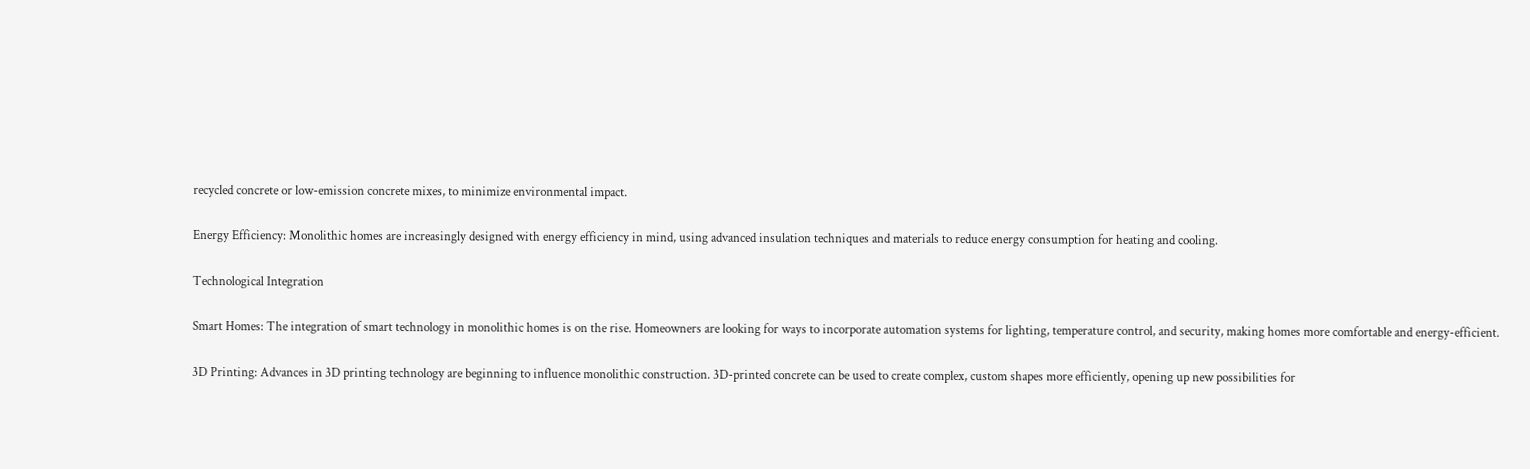recycled concrete or low-emission concrete mixes, to minimize environmental impact.

Energy Efficiency: Monolithic homes are increasingly designed with energy efficiency in mind, using advanced insulation techniques and materials to reduce energy consumption for heating and cooling.

Technological Integration

Smart Homes: The integration of smart technology in monolithic homes is on the rise. Homeowners are looking for ways to incorporate automation systems for lighting, temperature control, and security, making homes more comfortable and energy-efficient.

3D Printing: Advances in 3D printing technology are beginning to influence monolithic construction. 3D-printed concrete can be used to create complex, custom shapes more efficiently, opening up new possibilities for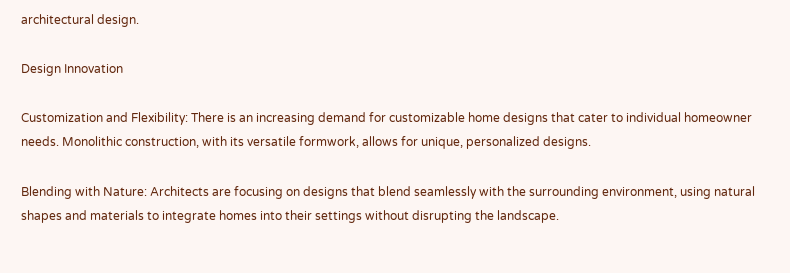architectural design.

Design Innovation

Customization and Flexibility: There is an increasing demand for customizable home designs that cater to individual homeowner needs. Monolithic construction, with its versatile formwork, allows for unique, personalized designs.

Blending with Nature: Architects are focusing on designs that blend seamlessly with the surrounding environment, using natural shapes and materials to integrate homes into their settings without disrupting the landscape.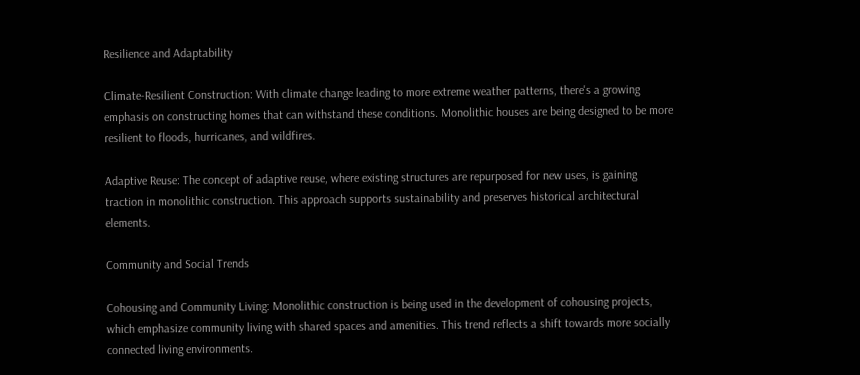Resilience and Adaptability

Climate-Resilient Construction: With climate change leading to more extreme weather patterns, there's a growing emphasis on constructing homes that can withstand these conditions. Monolithic houses are being designed to be more resilient to floods, hurricanes, and wildfires.

Adaptive Reuse: The concept of adaptive reuse, where existing structures are repurposed for new uses, is gaining traction in monolithic construction. This approach supports sustainability and preserves historical architectural elements.

Community and Social Trends

Cohousing and Community Living: Monolithic construction is being used in the development of cohousing projects, which emphasize community living with shared spaces and amenities. This trend reflects a shift towards more socially connected living environments.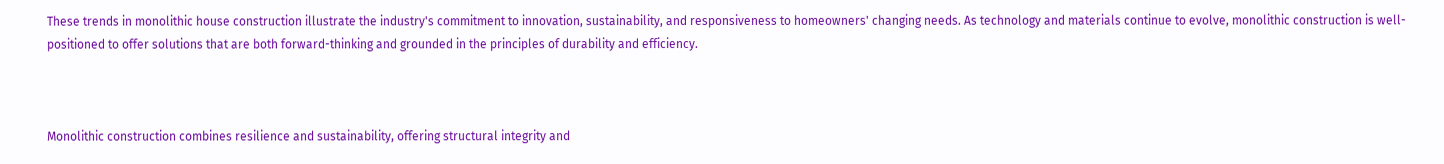These trends in monolithic house construction illustrate the industry's commitment to innovation, sustainability, and responsiveness to homeowners' changing needs. As technology and materials continue to evolve, monolithic construction is well-positioned to offer solutions that are both forward-thinking and grounded in the principles of durability and efficiency.



Monolithic construction combines resilience and sustainability, offering structural integrity and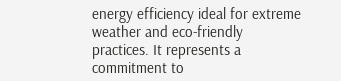energy efficiency ideal for extreme weather and eco-friendly practices. It represents a commitment to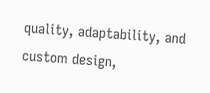quality, adaptability, and custom design,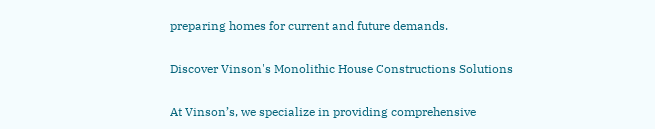preparing homes for current and future demands.

Discover Vinson's Monolithic House Constructions Solutions

At Vinson’s, we specialize in providing comprehensive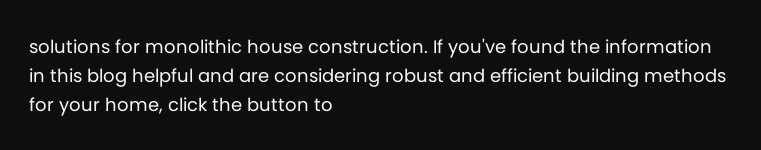solutions for monolithic house construction. If you've found the information in this blog helpful and are considering robust and efficient building methods for your home, click the button to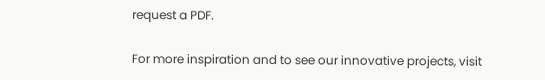request a PDF.

For more inspiration and to see our innovative projects, visit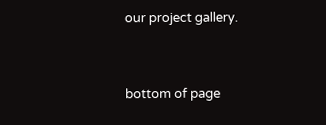our project gallery.


bottom of page